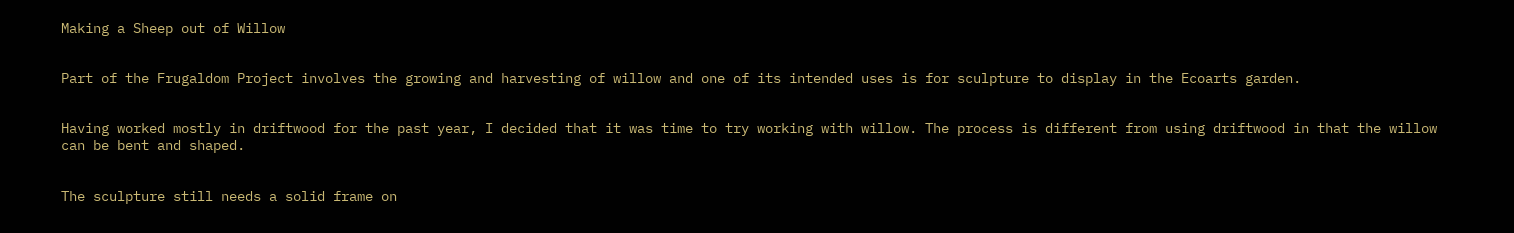Making a Sheep out of Willow


Part of the Frugaldom Project involves the growing and harvesting of willow and one of its intended uses is for sculpture to display in the Ecoarts garden.


Having worked mostly in driftwood for the past year, I decided that it was time to try working with willow. The process is different from using driftwood in that the willow can be bent and shaped.


The sculpture still needs a solid frame on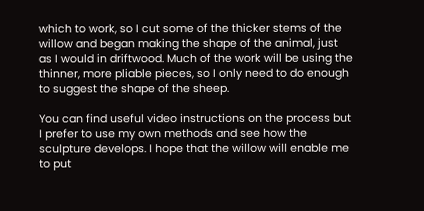which to work, so I cut some of the thicker stems of the willow and began making the shape of the animal, just as I would in driftwood. Much of the work will be using the thinner, more pliable pieces, so I only need to do enough to suggest the shape of the sheep.

You can find useful video instructions on the process but I prefer to use my own methods and see how the sculpture develops. I hope that the willow will enable me to put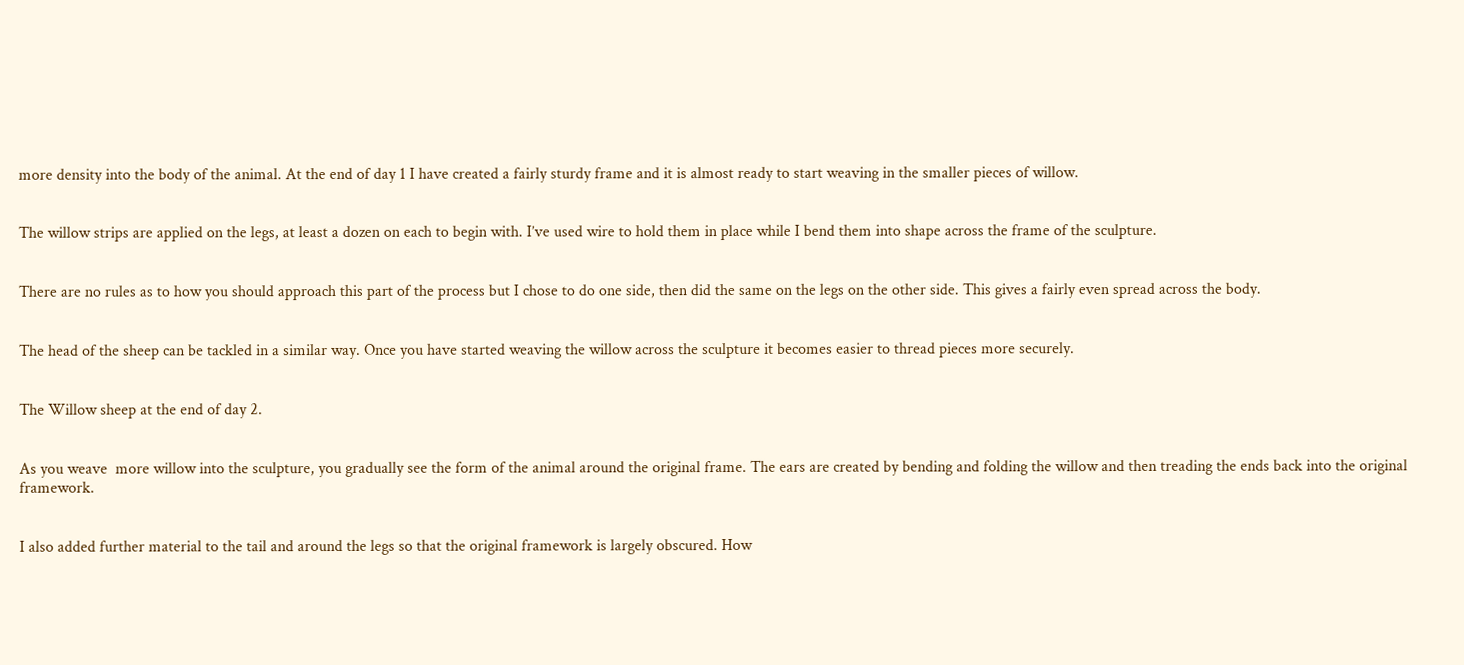more density into the body of the animal. At the end of day 1 I have created a fairly sturdy frame and it is almost ready to start weaving in the smaller pieces of willow.


The willow strips are applied on the legs, at least a dozen on each to begin with. I’ve used wire to hold them in place while I bend them into shape across the frame of the sculpture.


There are no rules as to how you should approach this part of the process but I chose to do one side, then did the same on the legs on the other side. This gives a fairly even spread across the body.


The head of the sheep can be tackled in a similar way. Once you have started weaving the willow across the sculpture it becomes easier to thread pieces more securely.


The Willow sheep at the end of day 2.


As you weave  more willow into the sculpture, you gradually see the form of the animal around the original frame. The ears are created by bending and folding the willow and then treading the ends back into the original framework.


I also added further material to the tail and around the legs so that the original framework is largely obscured. How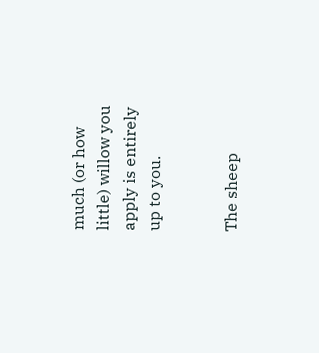much (or how little) willow you apply is entirely up to you.


The sheep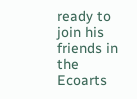ready to join his friends in the Ecoarts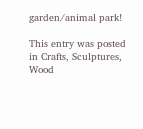garden/animal park!

This entry was posted in Crafts, Sculptures, Wood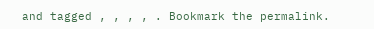and tagged , , , , . Bookmark the permalink.